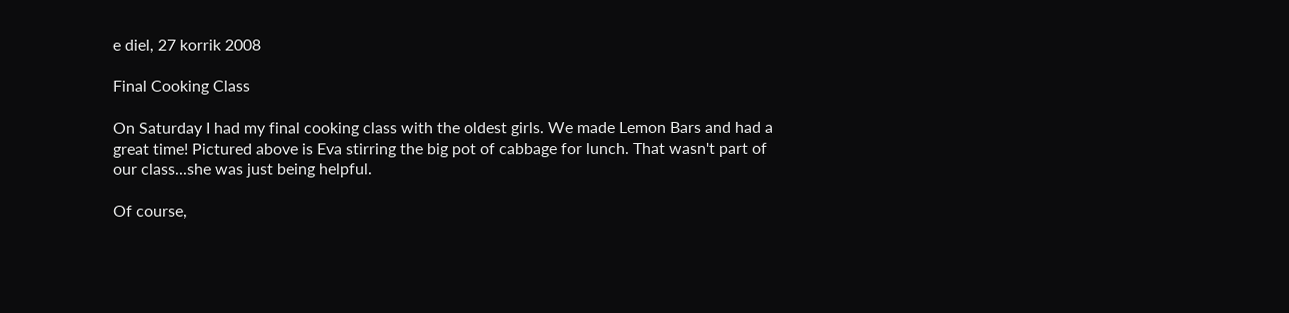e diel, 27 korrik 2008

Final Cooking Class

On Saturday I had my final cooking class with the oldest girls. We made Lemon Bars and had a great time! Pictured above is Eva stirring the big pot of cabbage for lunch. That wasn't part of our class...she was just being helpful.

Of course,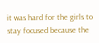it was hard for the girls to stay focused because the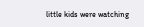little kids were watching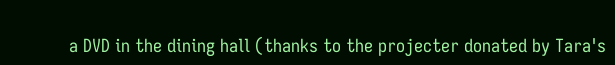a DVD in the dining hall (thanks to the projecter donated by Tara's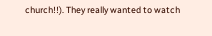church!!). They really wanted to watch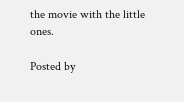the movie with the little ones.

Posted by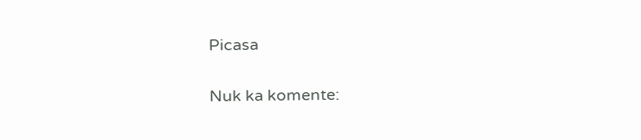Picasa

Nuk ka komente: